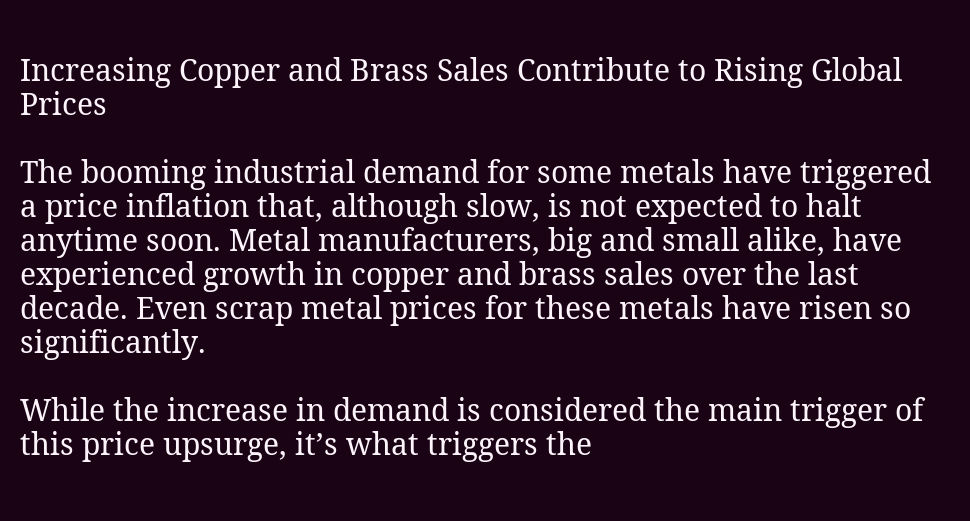Increasing Copper and Brass Sales Contribute to Rising Global Prices

The booming industrial demand for some metals have triggered a price inflation that, although slow, is not expected to halt anytime soon. Metal manufacturers, big and small alike, have experienced growth in copper and brass sales over the last decade. Even scrap metal prices for these metals have risen so significantly.

While the increase in demand is considered the main trigger of this price upsurge, it’s what triggers the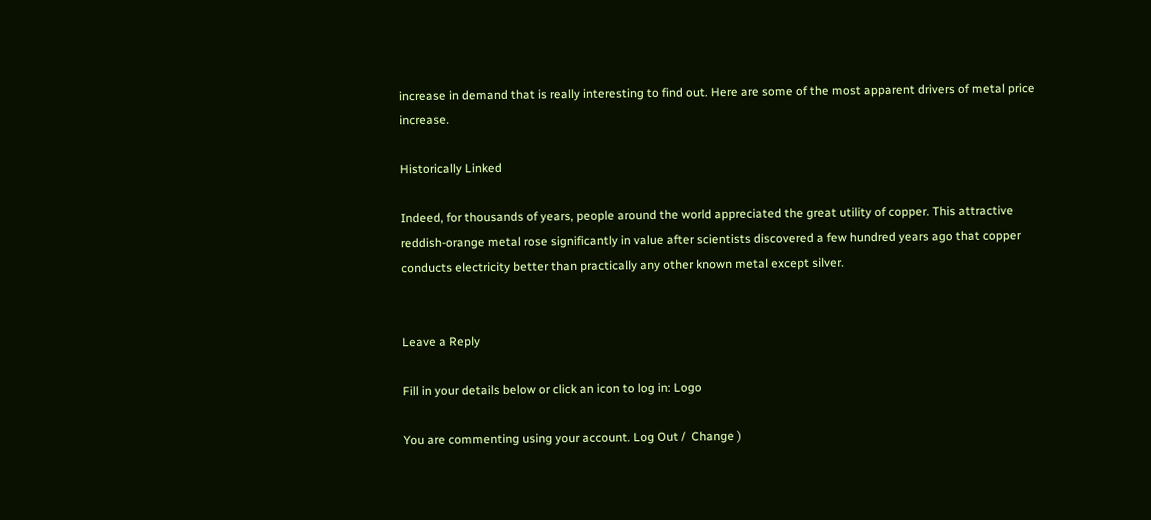increase in demand that is really interesting to find out. Here are some of the most apparent drivers of metal price increase.

Historically Linked

Indeed, for thousands of years, people around the world appreciated the great utility of copper. This attractive reddish-orange metal rose significantly in value after scientists discovered a few hundred years ago that copper conducts electricity better than practically any other known metal except silver.


Leave a Reply

Fill in your details below or click an icon to log in: Logo

You are commenting using your account. Log Out /  Change )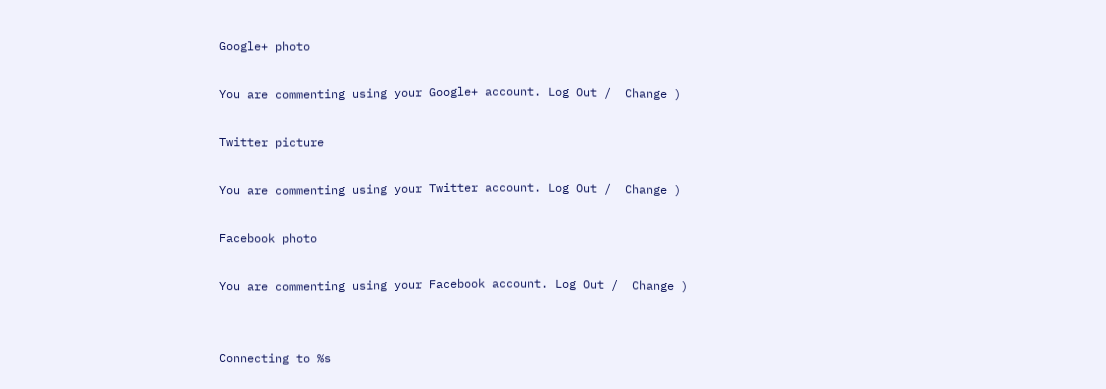Google+ photo

You are commenting using your Google+ account. Log Out /  Change )

Twitter picture

You are commenting using your Twitter account. Log Out /  Change )

Facebook photo

You are commenting using your Facebook account. Log Out /  Change )


Connecting to %s